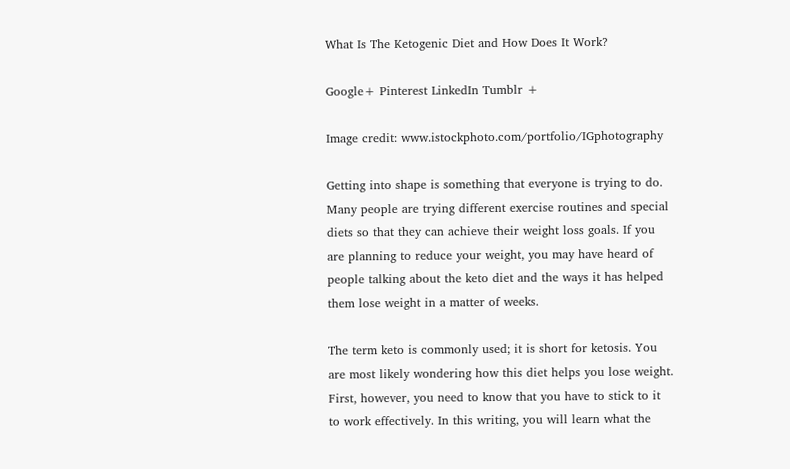What Is The Ketogenic Diet and How Does It Work?

Google+ Pinterest LinkedIn Tumblr +

Image credit: www.istockphoto.com/portfolio/IGphotography

Getting into shape is something that everyone is trying to do. Many people are trying different exercise routines and special diets so that they can achieve their weight loss goals. If you are planning to reduce your weight, you may have heard of people talking about the keto diet and the ways it has helped them lose weight in a matter of weeks.

The term keto is commonly used; it is short for ketosis. You are most likely wondering how this diet helps you lose weight. First, however, you need to know that you have to stick to it to work effectively. In this writing, you will learn what the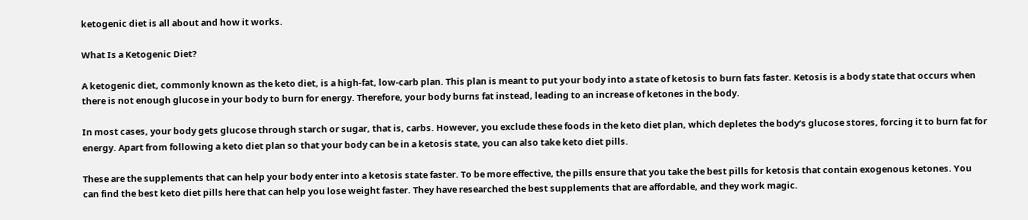ketogenic diet is all about and how it works.

What Is a Ketogenic Diet?

A ketogenic diet, commonly known as the keto diet, is a high-fat, low-carb plan. This plan is meant to put your body into a state of ketosis to burn fats faster. Ketosis is a body state that occurs when there is not enough glucose in your body to burn for energy. Therefore, your body burns fat instead, leading to an increase of ketones in the body.

In most cases, your body gets glucose through starch or sugar, that is, carbs. However, you exclude these foods in the keto diet plan, which depletes the body’s glucose stores, forcing it to burn fat for energy. Apart from following a keto diet plan so that your body can be in a ketosis state, you can also take keto diet pills.

These are the supplements that can help your body enter into a ketosis state faster. To be more effective, the pills ensure that you take the best pills for ketosis that contain exogenous ketones. You can find the best keto diet pills here that can help you lose weight faster. They have researched the best supplements that are affordable, and they work magic.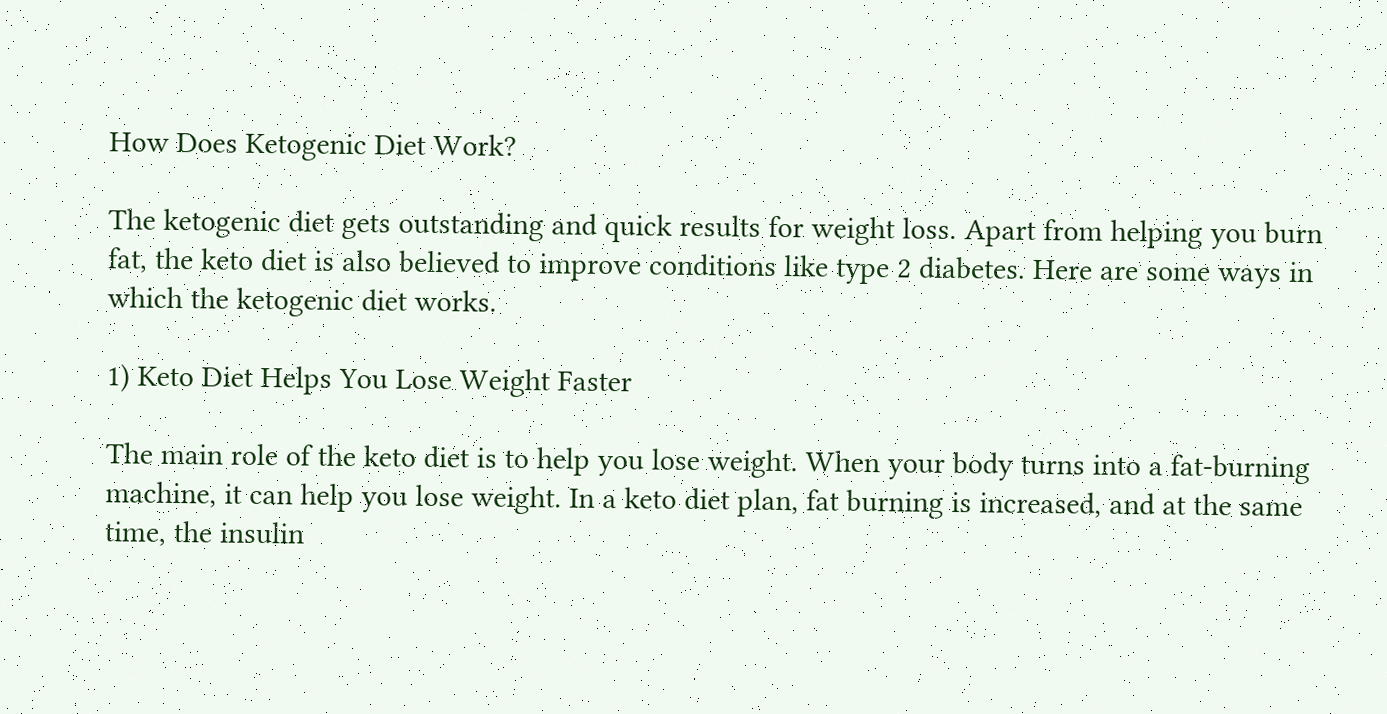How Does Ketogenic Diet Work?

The ketogenic diet gets outstanding and quick results for weight loss. Apart from helping you burn fat, the keto diet is also believed to improve conditions like type 2 diabetes. Here are some ways in which the ketogenic diet works.

1) Keto Diet Helps You Lose Weight Faster

The main role of the keto diet is to help you lose weight. When your body turns into a fat-burning machine, it can help you lose weight. In a keto diet plan, fat burning is increased, and at the same time, the insulin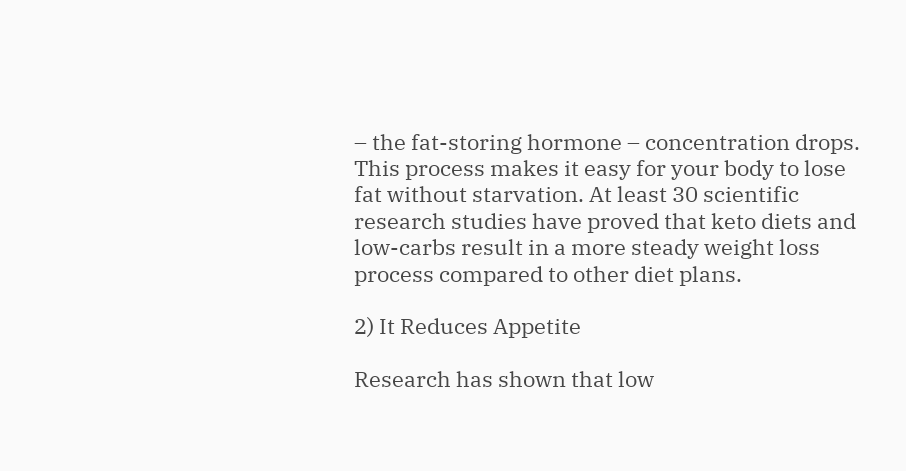– the fat-storing hormone – concentration drops. This process makes it easy for your body to lose fat without starvation. At least 30 scientific research studies have proved that keto diets and low-carbs result in a more steady weight loss process compared to other diet plans.

2) It Reduces Appetite

Research has shown that low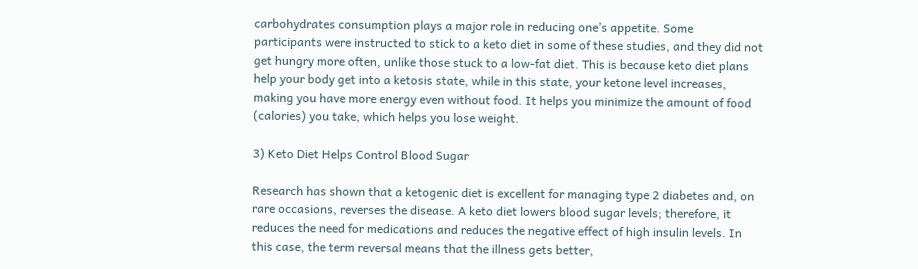carbohydrates consumption plays a major role in reducing one’s appetite. Some participants were instructed to stick to a keto diet in some of these studies, and they did not get hungry more often, unlike those stuck to a low-fat diet. This is because keto diet plans help your body get into a ketosis state, while in this state, your ketone level increases, making you have more energy even without food. It helps you minimize the amount of food (calories) you take, which helps you lose weight.

3) Keto Diet Helps Control Blood Sugar

Research has shown that a ketogenic diet is excellent for managing type 2 diabetes and, on rare occasions, reverses the disease. A keto diet lowers blood sugar levels; therefore, it reduces the need for medications and reduces the negative effect of high insulin levels. In this case, the term reversal means that the illness gets better,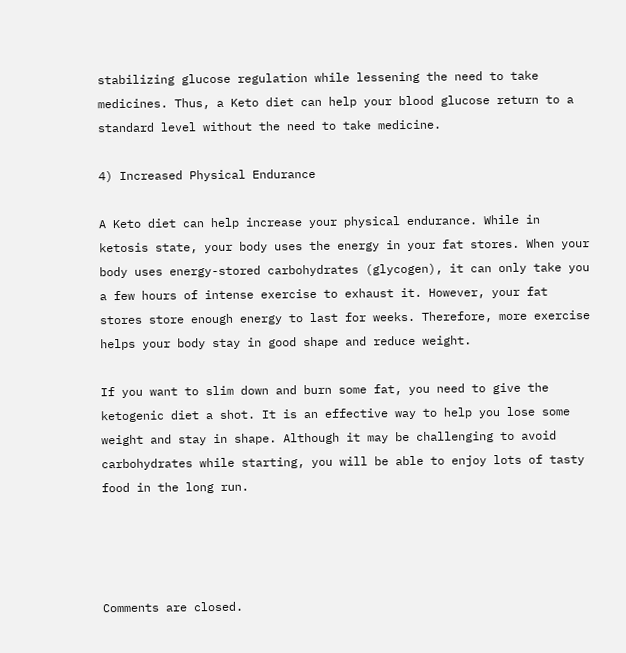stabilizing glucose regulation while lessening the need to take medicines. Thus, a Keto diet can help your blood glucose return to a standard level without the need to take medicine.

4) Increased Physical Endurance

A Keto diet can help increase your physical endurance. While in ketosis state, your body uses the energy in your fat stores. When your body uses energy-stored carbohydrates (glycogen), it can only take you a few hours of intense exercise to exhaust it. However, your fat stores store enough energy to last for weeks. Therefore, more exercise helps your body stay in good shape and reduce weight.

If you want to slim down and burn some fat, you need to give the ketogenic diet a shot. It is an effective way to help you lose some weight and stay in shape. Although it may be challenging to avoid carbohydrates while starting, you will be able to enjoy lots of tasty food in the long run.




Comments are closed.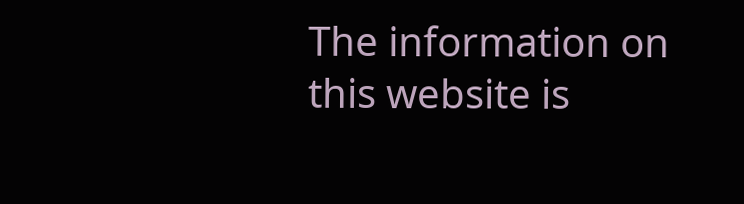The information on this website is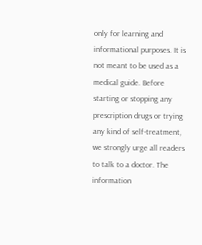only for learning and informational purposes. It is not meant to be used as a medical guide. Before starting or stopping any prescription drugs or trying any kind of self-treatment, we strongly urge all readers to talk to a doctor. The information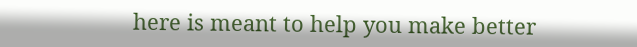here is meant to help you make better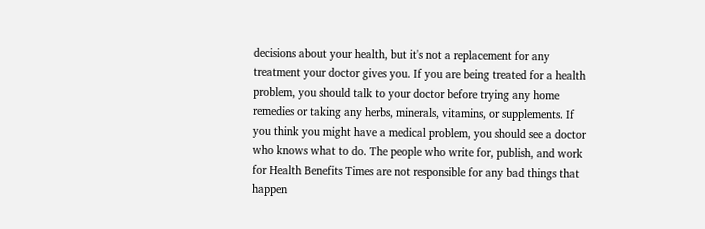decisions about your health, but it's not a replacement for any treatment your doctor gives you. If you are being treated for a health problem, you should talk to your doctor before trying any home remedies or taking any herbs, minerals, vitamins, or supplements. If you think you might have a medical problem, you should see a doctor who knows what to do. The people who write for, publish, and work for Health Benefits Times are not responsible for any bad things that happen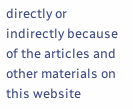directly or indirectly because of the articles and other materials on this website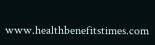www.healthbenefitstimes.com